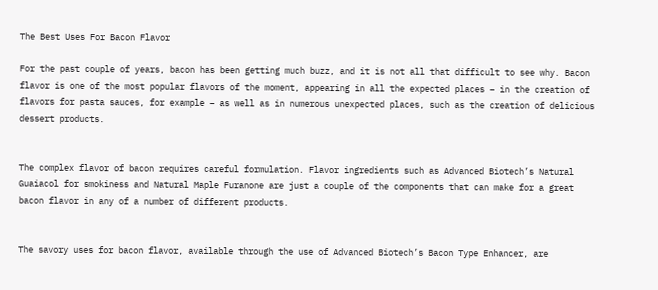The Best Uses For Bacon Flavor

For the past couple of years, bacon has been getting much buzz, and it is not all that difficult to see why. Bacon flavor is one of the most popular flavors of the moment, appearing in all the expected places – in the creation of flavors for pasta sauces, for example – as well as in numerous unexpected places, such as the creation of delicious dessert products.


The complex flavor of bacon requires careful formulation. Flavor ingredients such as Advanced Biotech’s Natural Guaiacol for smokiness and Natural Maple Furanone are just a couple of the components that can make for a great bacon flavor in any of a number of different products.


The savory uses for bacon flavor, available through the use of Advanced Biotech’s Bacon Type Enhancer, are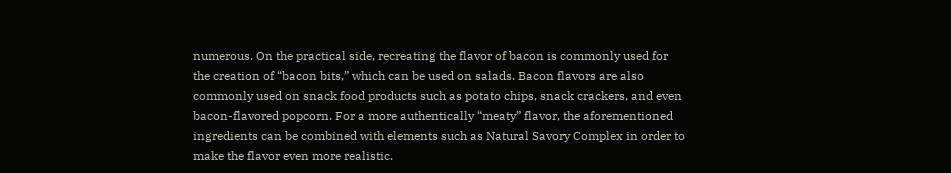numerous. On the practical side, recreating the flavor of bacon is commonly used for the creation of “bacon bits,” which can be used on salads. Bacon flavors are also commonly used on snack food products such as potato chips, snack crackers, and even bacon-flavored popcorn. For a more authentically “meaty” flavor, the aforementioned ingredients can be combined with elements such as Natural Savory Complex in order to make the flavor even more realistic.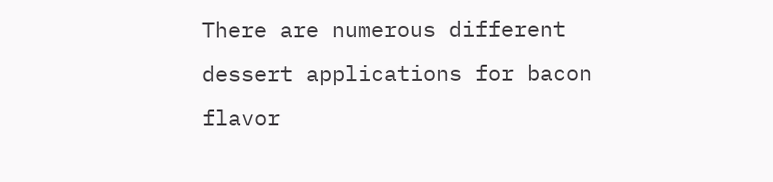There are numerous different dessert applications for bacon flavor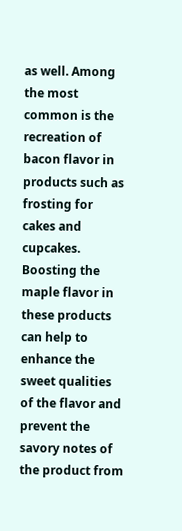as well. Among the most common is the recreation of bacon flavor in products such as frosting for cakes and cupcakes. Boosting the maple flavor in these products can help to enhance the sweet qualities of the flavor and prevent the savory notes of the product from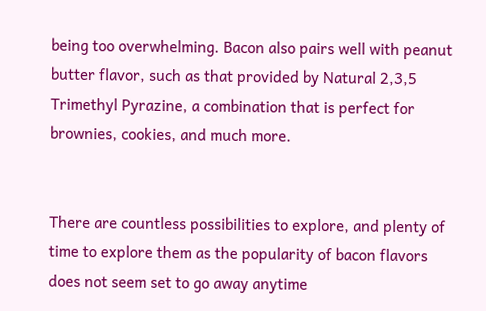being too overwhelming. Bacon also pairs well with peanut butter flavor, such as that provided by Natural 2,3,5 Trimethyl Pyrazine, a combination that is perfect for brownies, cookies, and much more.


There are countless possibilities to explore, and plenty of time to explore them as the popularity of bacon flavors does not seem set to go away anytime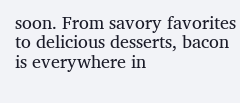soon. From savory favorites to delicious desserts, bacon is everywhere in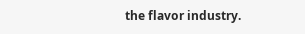the flavor industry.